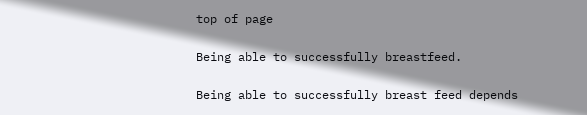top of page

Being able to successfully breastfeed.

Being able to successfully breast feed depends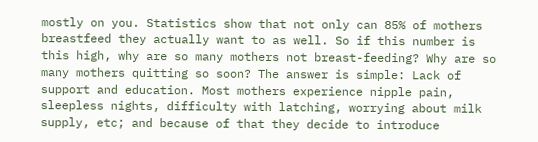mostly on you. Statistics show that not only can 85% of mothers breastfeed they actually want to as well. So if this number is this high, why are so many mothers not breast-feeding? Why are so many mothers quitting so soon? The answer is simple: Lack of support and education. Most mothers experience nipple pain, sleepless nights, difficulty with latching, worrying about milk supply, etc; and because of that they decide to introduce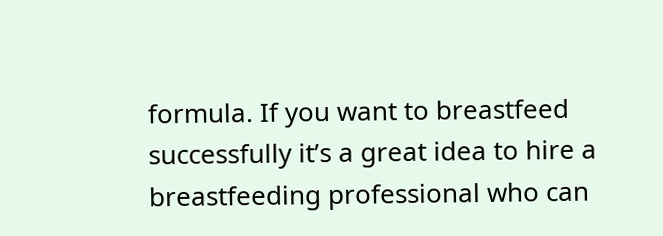formula. If you want to breastfeed successfully it’s a great idea to hire a breastfeeding professional who can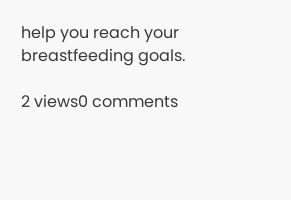help you reach your breastfeeding goals.

2 views0 comments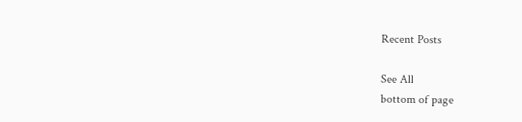Recent Posts

See All
bottom of page